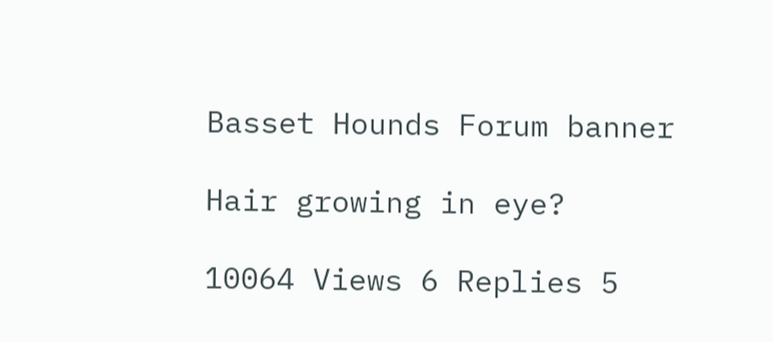Basset Hounds Forum banner

Hair growing in eye?

10064 Views 6 Replies 5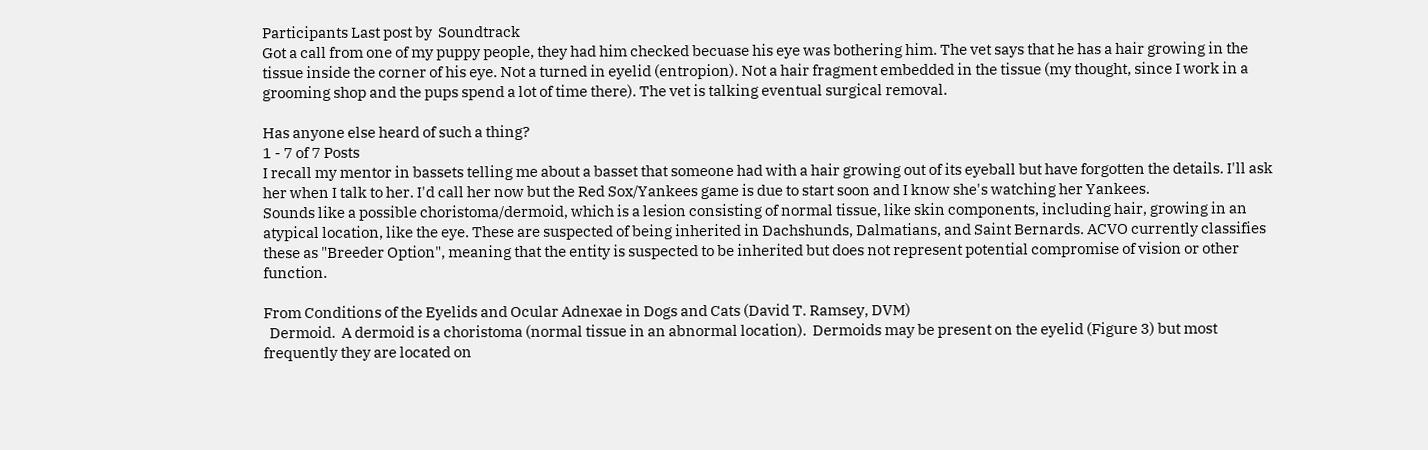Participants Last post by  Soundtrack
Got a call from one of my puppy people, they had him checked becuase his eye was bothering him. The vet says that he has a hair growing in the tissue inside the corner of his eye. Not a turned in eyelid (entropion). Not a hair fragment embedded in the tissue (my thought, since I work in a grooming shop and the pups spend a lot of time there). The vet is talking eventual surgical removal.

Has anyone else heard of such a thing?
1 - 7 of 7 Posts
I recall my mentor in bassets telling me about a basset that someone had with a hair growing out of its eyeball but have forgotten the details. I'll ask her when I talk to her. I'd call her now but the Red Sox/Yankees game is due to start soon and I know she's watching her Yankees.
Sounds like a possible choristoma/dermoid, which is a lesion consisting of normal tissue, like skin components, including hair, growing in an atypical location, like the eye. These are suspected of being inherited in Dachshunds, Dalmatians, and Saint Bernards. ACVO currently classifies these as "Breeder Option", meaning that the entity is suspected to be inherited but does not represent potential compromise of vision or other function.

From Conditions of the Eyelids and Ocular Adnexae in Dogs and Cats (David T. Ramsey, DVM)
  Dermoid.  A dermoid is a choristoma (normal tissue in an abnormal location).  Dermoids may be present on the eyelid (Figure 3) but most frequently they are located on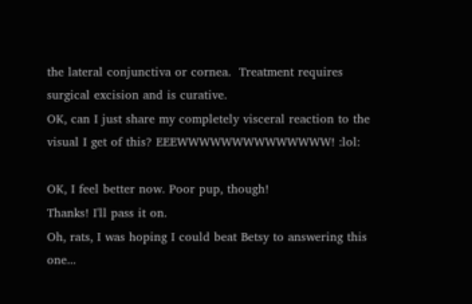the lateral conjunctiva or cornea.  Treatment requires surgical excision and is curative.
OK, can I just share my completely visceral reaction to the visual I get of this? EEEWWWWWWWWWWWWWW! :lol:

OK, I feel better now. Poor pup, though!
Thanks! I'll pass it on.
Oh, rats, I was hoping I could beat Betsy to answering this one...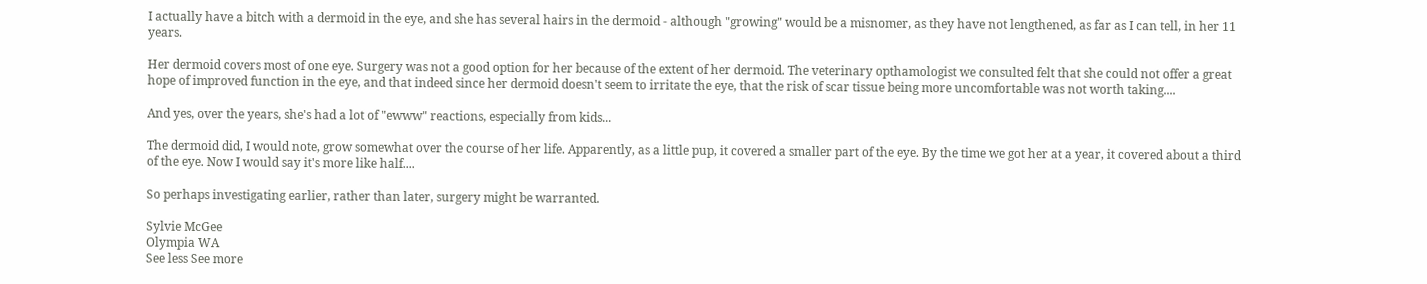I actually have a bitch with a dermoid in the eye, and she has several hairs in the dermoid - although "growing" would be a misnomer, as they have not lengthened, as far as I can tell, in her 11 years.

Her dermoid covers most of one eye. Surgery was not a good option for her because of the extent of her dermoid. The veterinary opthamologist we consulted felt that she could not offer a great hope of improved function in the eye, and that indeed since her dermoid doesn't seem to irritate the eye, that the risk of scar tissue being more uncomfortable was not worth taking....

And yes, over the years, she's had a lot of "ewww" reactions, especially from kids...

The dermoid did, I would note, grow somewhat over the course of her life. Apparently, as a little pup, it covered a smaller part of the eye. By the time we got her at a year, it covered about a third of the eye. Now I would say it's more like half....

So perhaps investigating earlier, rather than later, surgery might be warranted.

Sylvie McGee
Olympia WA
See less See more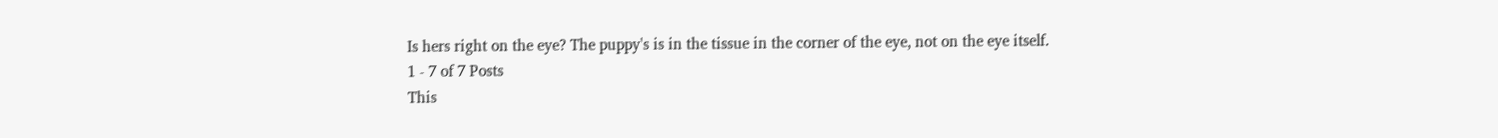Is hers right on the eye? The puppy's is in the tissue in the corner of the eye, not on the eye itself.
1 - 7 of 7 Posts
This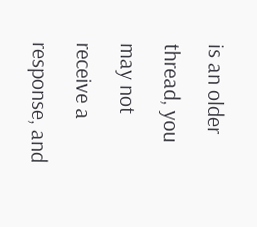is an older thread, you may not receive a response, and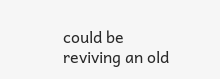could be reviving an old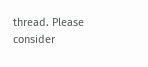thread. Please consider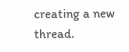creating a new thread.